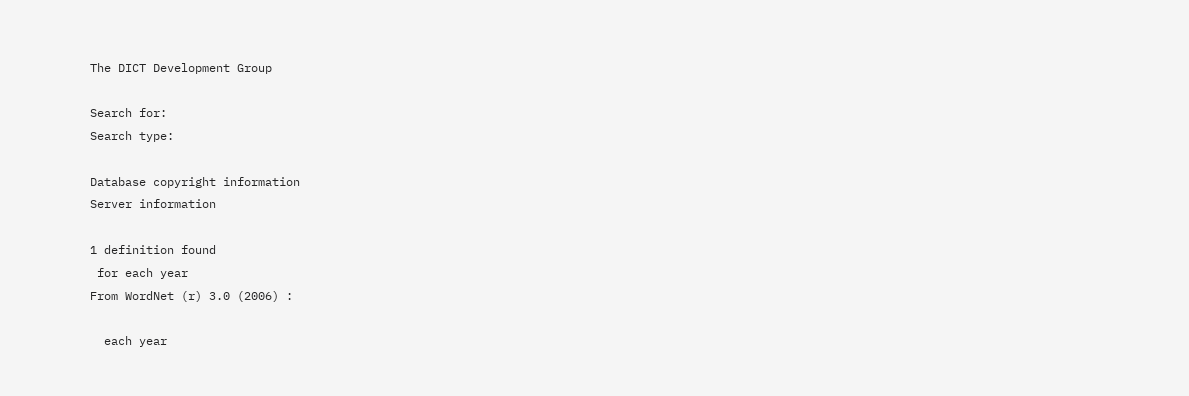The DICT Development Group

Search for:
Search type:

Database copyright information
Server information

1 definition found
 for each year
From WordNet (r) 3.0 (2006) :

  each year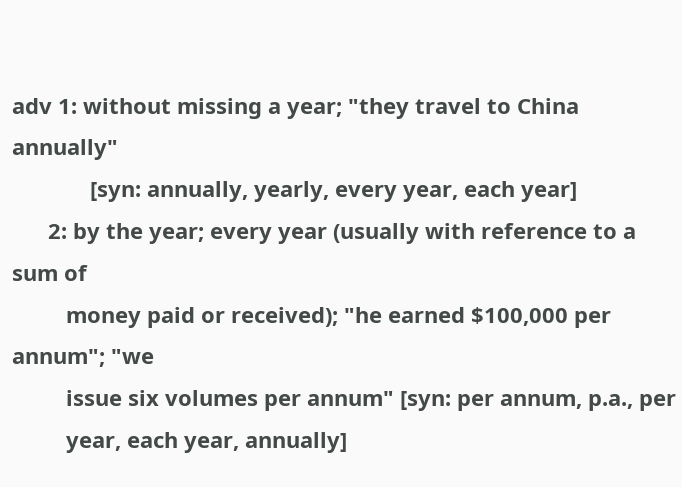adv 1: without missing a year; "they travel to China annually"
             [syn: annually, yearly, every year, each year]
      2: by the year; every year (usually with reference to a sum of
         money paid or received); "he earned $100,000 per annum"; "we
         issue six volumes per annum" [syn: per annum, p.a., per
         year, each year, annually]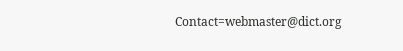Contact=webmaster@dict.org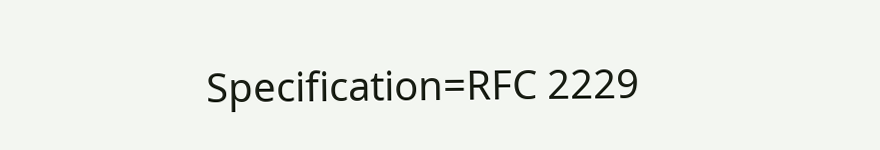Specification=RFC 2229